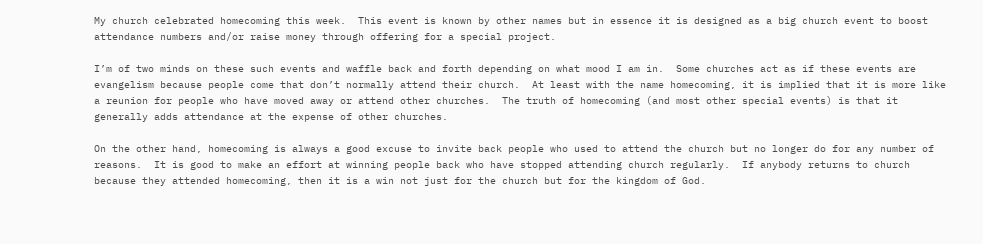My church celebrated homecoming this week.  This event is known by other names but in essence it is designed as a big church event to boost attendance numbers and/or raise money through offering for a special project.

I’m of two minds on these such events and waffle back and forth depending on what mood I am in.  Some churches act as if these events are evangelism because people come that don’t normally attend their church.  At least with the name homecoming, it is implied that it is more like a reunion for people who have moved away or attend other churches.  The truth of homecoming (and most other special events) is that it generally adds attendance at the expense of other churches.

On the other hand, homecoming is always a good excuse to invite back people who used to attend the church but no longer do for any number of reasons.  It is good to make an effort at winning people back who have stopped attending church regularly.  If anybody returns to church because they attended homecoming, then it is a win not just for the church but for the kingdom of God.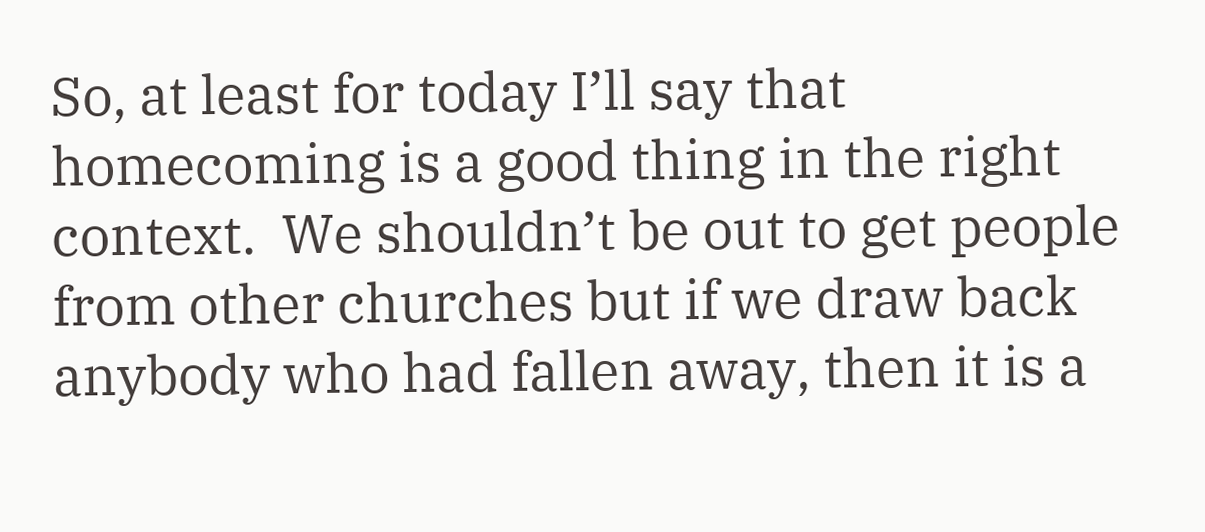So, at least for today I’ll say that homecoming is a good thing in the right context.  We shouldn’t be out to get people from other churches but if we draw back anybody who had fallen away, then it is a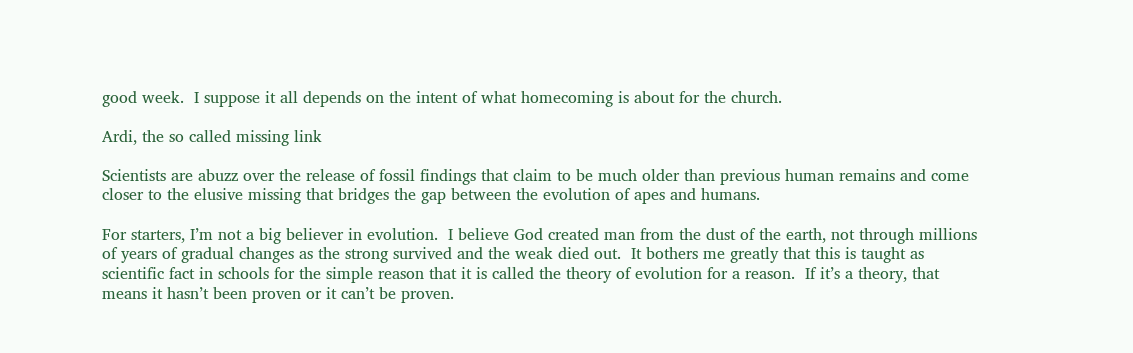good week.  I suppose it all depends on the intent of what homecoming is about for the church.

Ardi, the so called missing link

Scientists are abuzz over the release of fossil findings that claim to be much older than previous human remains and come closer to the elusive missing that bridges the gap between the evolution of apes and humans.

For starters, I’m not a big believer in evolution.  I believe God created man from the dust of the earth, not through millions of years of gradual changes as the strong survived and the weak died out.  It bothers me greatly that this is taught as scientific fact in schools for the simple reason that it is called the theory of evolution for a reason.  If it’s a theory, that means it hasn’t been proven or it can’t be proven.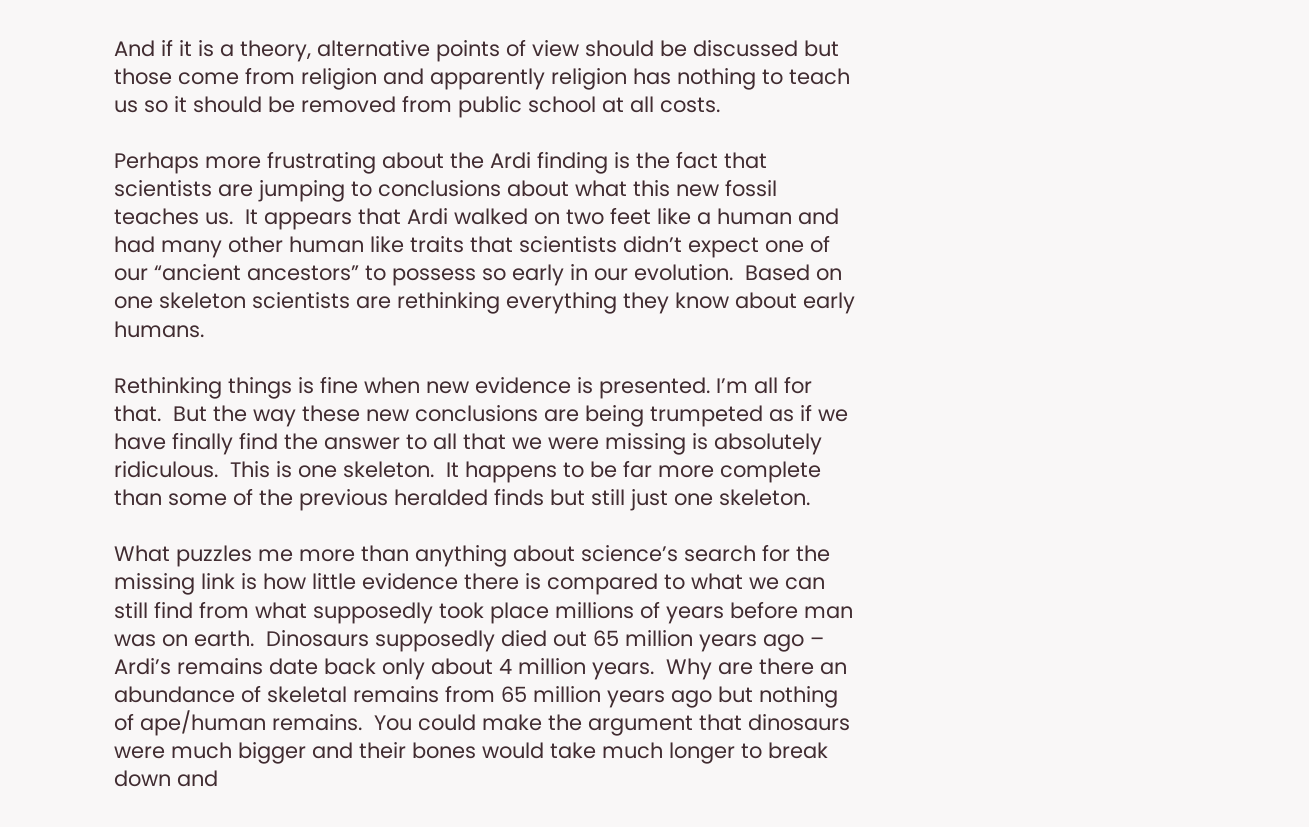And if it is a theory, alternative points of view should be discussed but those come from religion and apparently religion has nothing to teach us so it should be removed from public school at all costs.

Perhaps more frustrating about the Ardi finding is the fact that scientists are jumping to conclusions about what this new fossil teaches us.  It appears that Ardi walked on two feet like a human and had many other human like traits that scientists didn’t expect one of our “ancient ancestors” to possess so early in our evolution.  Based on one skeleton scientists are rethinking everything they know about early humans.

Rethinking things is fine when new evidence is presented. I’m all for that.  But the way these new conclusions are being trumpeted as if we have finally find the answer to all that we were missing is absolutely ridiculous.  This is one skeleton.  It happens to be far more complete than some of the previous heralded finds but still just one skeleton.

What puzzles me more than anything about science’s search for the missing link is how little evidence there is compared to what we can still find from what supposedly took place millions of years before man was on earth.  Dinosaurs supposedly died out 65 million years ago – Ardi’s remains date back only about 4 million years.  Why are there an abundance of skeletal remains from 65 million years ago but nothing of ape/human remains.  You could make the argument that dinosaurs were much bigger and their bones would take much longer to break down and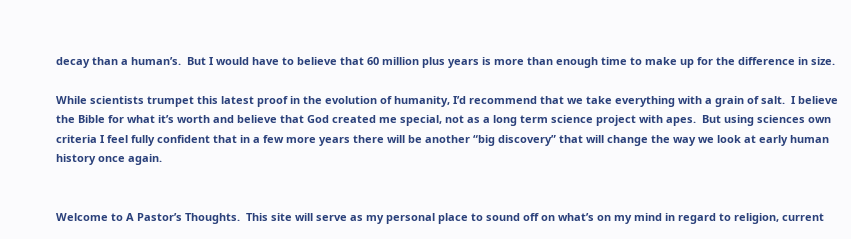decay than a human’s.  But I would have to believe that 60 million plus years is more than enough time to make up for the difference in size.

While scientists trumpet this latest proof in the evolution of humanity, I’d recommend that we take everything with a grain of salt.  I believe the Bible for what it’s worth and believe that God created me special, not as a long term science project with apes.  But using sciences own criteria I feel fully confident that in a few more years there will be another “big discovery” that will change the way we look at early human history once again.


Welcome to A Pastor’s Thoughts.  This site will serve as my personal place to sound off on what’s on my mind in regard to religion, current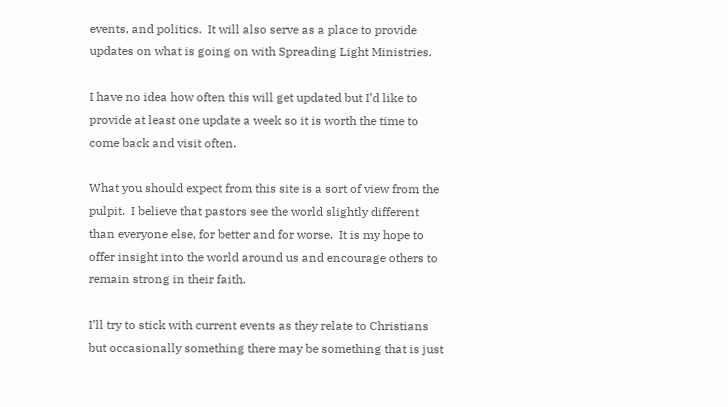events, and politics.  It will also serve as a place to provide updates on what is going on with Spreading Light Ministries.

I have no idea how often this will get updated but I’d like to provide at least one update a week so it is worth the time to come back and visit often.

What you should expect from this site is a sort of view from the pulpit.  I believe that pastors see the world slightly different than everyone else, for better and for worse.  It is my hope to offer insight into the world around us and encourage others to remain strong in their faith.

I’ll try to stick with current events as they relate to Christians but occasionally something there may be something that is just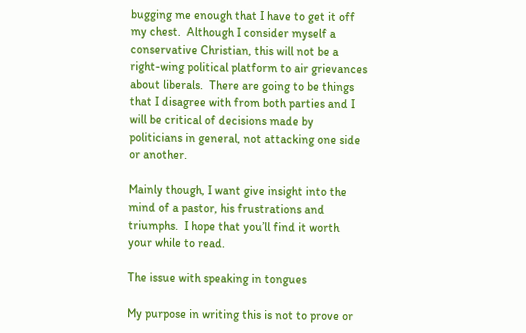bugging me enough that I have to get it off my chest.  Although I consider myself a conservative Christian, this will not be a right-wing political platform to air grievances about liberals.  There are going to be things that I disagree with from both parties and I will be critical of decisions made by politicians in general, not attacking one side or another.

Mainly though, I want give insight into the mind of a pastor, his frustrations and triumphs.  I hope that you’ll find it worth your while to read.

The issue with speaking in tongues

My purpose in writing this is not to prove or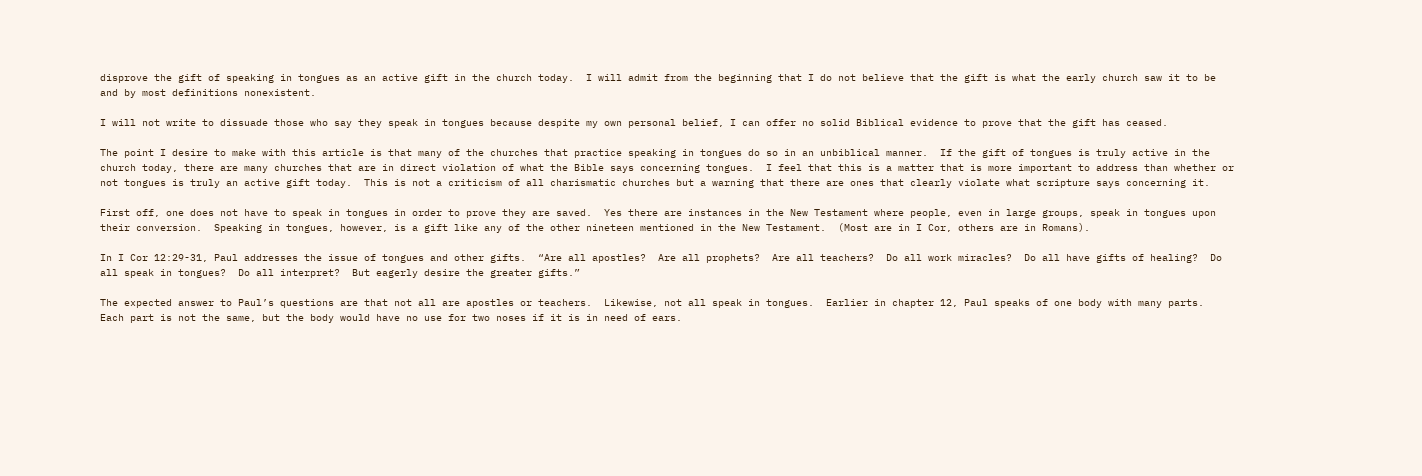disprove the gift of speaking in tongues as an active gift in the church today.  I will admit from the beginning that I do not believe that the gift is what the early church saw it to be and by most definitions nonexistent.

I will not write to dissuade those who say they speak in tongues because despite my own personal belief, I can offer no solid Biblical evidence to prove that the gift has ceased.

The point I desire to make with this article is that many of the churches that practice speaking in tongues do so in an unbiblical manner.  If the gift of tongues is truly active in the church today, there are many churches that are in direct violation of what the Bible says concerning tongues.  I feel that this is a matter that is more important to address than whether or not tongues is truly an active gift today.  This is not a criticism of all charismatic churches but a warning that there are ones that clearly violate what scripture says concerning it.

First off, one does not have to speak in tongues in order to prove they are saved.  Yes there are instances in the New Testament where people, even in large groups, speak in tongues upon their conversion.  Speaking in tongues, however, is a gift like any of the other nineteen mentioned in the New Testament.  (Most are in I Cor, others are in Romans).

In I Cor 12:29-31, Paul addresses the issue of tongues and other gifts.  “Are all apostles?  Are all prophets?  Are all teachers?  Do all work miracles?  Do all have gifts of healing?  Do all speak in tongues?  Do all interpret?  But eagerly desire the greater gifts.”

The expected answer to Paul’s questions are that not all are apostles or teachers.  Likewise, not all speak in tongues.  Earlier in chapter 12, Paul speaks of one body with many parts.  Each part is not the same, but the body would have no use for two noses if it is in need of ears.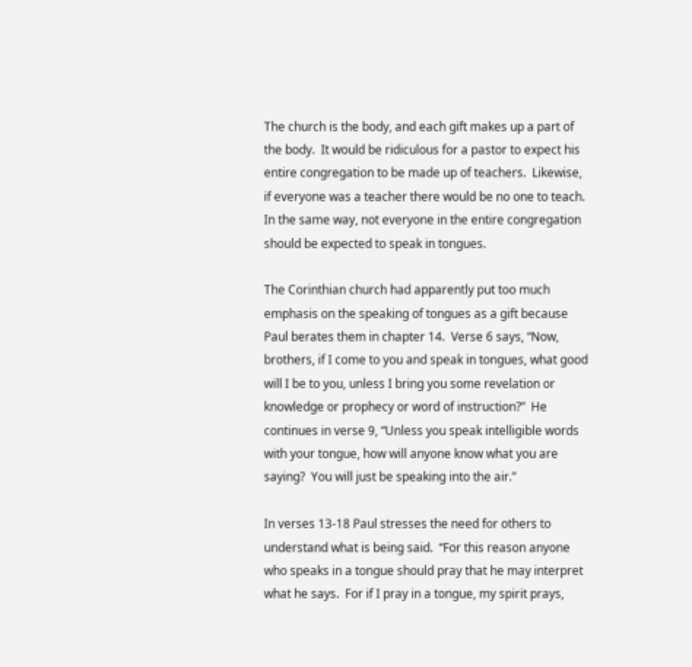The church is the body, and each gift makes up a part of the body.  It would be ridiculous for a pastor to expect his entire congregation to be made up of teachers.  Likewise, if everyone was a teacher there would be no one to teach.  In the same way, not everyone in the entire congregation should be expected to speak in tongues.

The Corinthian church had apparently put too much emphasis on the speaking of tongues as a gift because Paul berates them in chapter 14.  Verse 6 says, “Now, brothers, if I come to you and speak in tongues, what good will I be to you, unless I bring you some revelation or knowledge or prophecy or word of instruction?”  He continues in verse 9, “Unless you speak intelligible words with your tongue, how will anyone know what you are saying?  You will just be speaking into the air.”

In verses 13-18 Paul stresses the need for others to understand what is being said.  “For this reason anyone who speaks in a tongue should pray that he may interpret what he says.  For if I pray in a tongue, my spirit prays,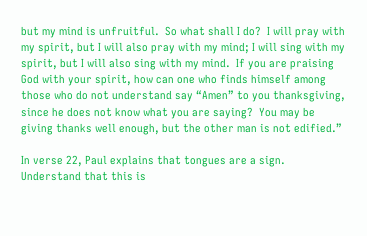but my mind is unfruitful.  So what shall I do?  I will pray with my spirit, but I will also pray with my mind; I will sing with my spirit, but I will also sing with my mind.  If you are praising God with your spirit, how can one who finds himself among those who do not understand say “Amen” to you thanksgiving, since he does not know what you are saying?  You may be giving thanks well enough, but the other man is not edified.”

In verse 22, Paul explains that tongues are a sign.  Understand that this is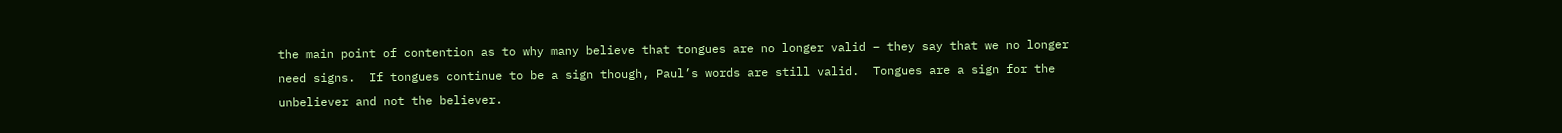the main point of contention as to why many believe that tongues are no longer valid – they say that we no longer need signs.  If tongues continue to be a sign though, Paul’s words are still valid.  Tongues are a sign for the unbeliever and not the believer.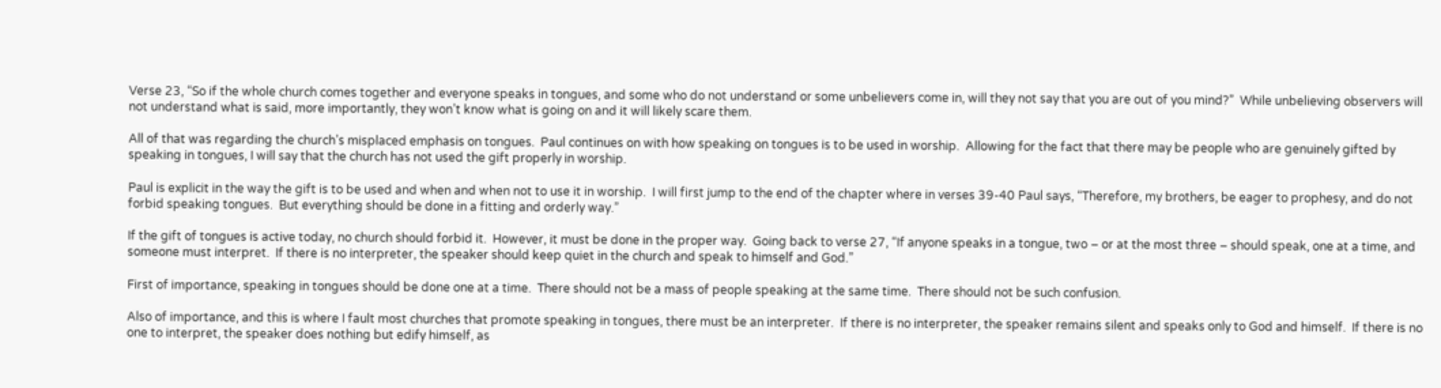Verse 23, “So if the whole church comes together and everyone speaks in tongues, and some who do not understand or some unbelievers come in, will they not say that you are out of you mind?”  While unbelieving observers will not understand what is said, more importantly, they won’t know what is going on and it will likely scare them.

All of that was regarding the church’s misplaced emphasis on tongues.  Paul continues on with how speaking on tongues is to be used in worship.  Allowing for the fact that there may be people who are genuinely gifted by speaking in tongues, I will say that the church has not used the gift properly in worship.

Paul is explicit in the way the gift is to be used and when and when not to use it in worship.  I will first jump to the end of the chapter where in verses 39-40 Paul says, “Therefore, my brothers, be eager to prophesy, and do not forbid speaking tongues.  But everything should be done in a fitting and orderly way.”

If the gift of tongues is active today, no church should forbid it.  However, it must be done in the proper way.  Going back to verse 27, “If anyone speaks in a tongue, two – or at the most three – should speak, one at a time, and someone must interpret.  If there is no interpreter, the speaker should keep quiet in the church and speak to himself and God.”

First of importance, speaking in tongues should be done one at a time.  There should not be a mass of people speaking at the same time.  There should not be such confusion.

Also of importance, and this is where I fault most churches that promote speaking in tongues, there must be an interpreter.  If there is no interpreter, the speaker remains silent and speaks only to God and himself.  If there is no one to interpret, the speaker does nothing but edify himself, as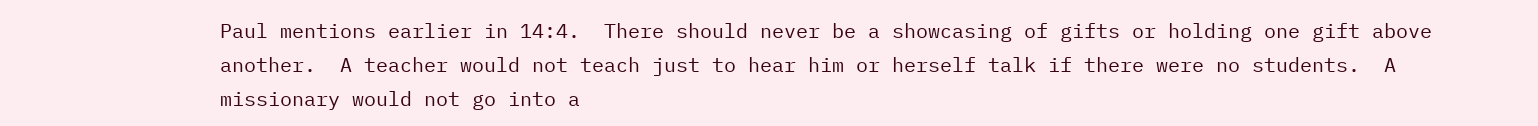Paul mentions earlier in 14:4.  There should never be a showcasing of gifts or holding one gift above another.  A teacher would not teach just to hear him or herself talk if there were no students.  A missionary would not go into a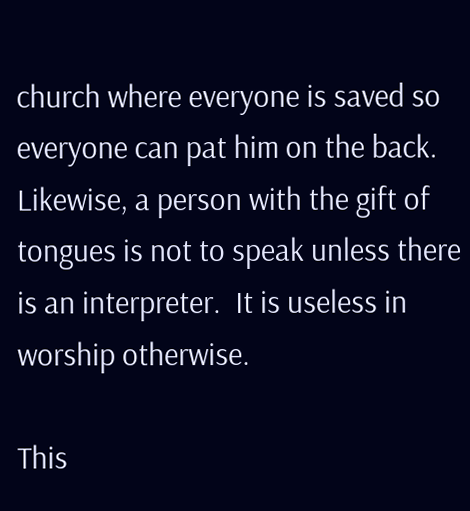church where everyone is saved so everyone can pat him on the back.  Likewise, a person with the gift of tongues is not to speak unless there is an interpreter.  It is useless in worship otherwise.

This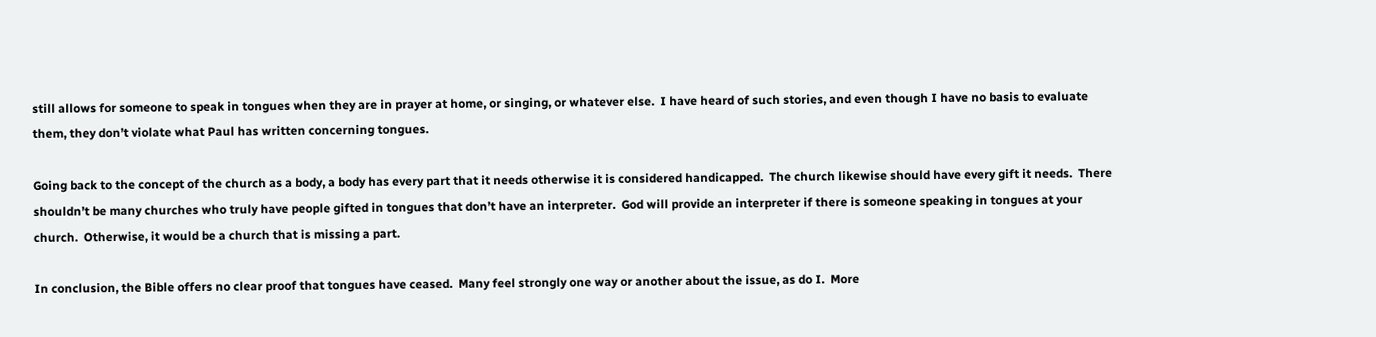still allows for someone to speak in tongues when they are in prayer at home, or singing, or whatever else.  I have heard of such stories, and even though I have no basis to evaluate them, they don’t violate what Paul has written concerning tongues.

Going back to the concept of the church as a body, a body has every part that it needs otherwise it is considered handicapped.  The church likewise should have every gift it needs.  There shouldn’t be many churches who truly have people gifted in tongues that don’t have an interpreter.  God will provide an interpreter if there is someone speaking in tongues at your church.  Otherwise, it would be a church that is missing a part.

In conclusion, the Bible offers no clear proof that tongues have ceased.  Many feel strongly one way or another about the issue, as do I.  More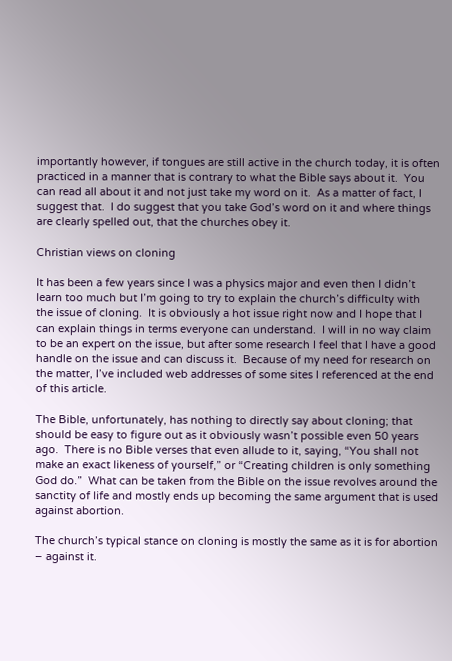importantly however, if tongues are still active in the church today, it is often practiced in a manner that is contrary to what the Bible says about it.  You can read all about it and not just take my word on it.  As a matter of fact, I suggest that.  I do suggest that you take God’s word on it and where things are clearly spelled out, that the churches obey it.

Christian views on cloning

It has been a few years since I was a physics major and even then I didn’t learn too much but I’m going to try to explain the church’s difficulty with the issue of cloning.  It is obviously a hot issue right now and I hope that I can explain things in terms everyone can understand.  I will in no way claim to be an expert on the issue, but after some research I feel that I have a good handle on the issue and can discuss it.  Because of my need for research on the matter, I’ve included web addresses of some sites I referenced at the end of this article.

The Bible, unfortunately, has nothing to directly say about cloning; that should be easy to figure out as it obviously wasn’t possible even 50 years ago.  There is no Bible verses that even allude to it, saying, “You shall not make an exact likeness of yourself,” or “Creating children is only something God do.”  What can be taken from the Bible on the issue revolves around the sanctity of life and mostly ends up becoming the same argument that is used against abortion.

The church’s typical stance on cloning is mostly the same as it is for abortion – against it.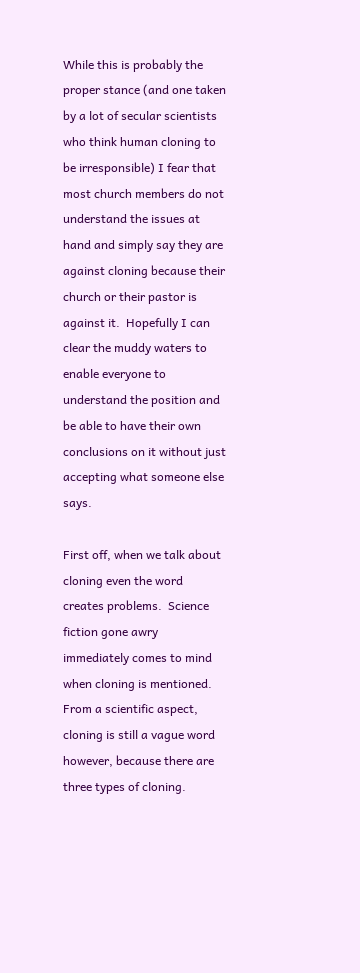While this is probably the proper stance (and one taken by a lot of secular scientists who think human cloning to be irresponsible) I fear that most church members do not understand the issues at hand and simply say they are against cloning because their church or their pastor is against it.  Hopefully I can clear the muddy waters to enable everyone to understand the position and be able to have their own conclusions on it without just accepting what someone else says.

First off, when we talk about cloning even the word creates problems.  Science fiction gone awry immediately comes to mind when cloning is mentioned.  From a scientific aspect, cloning is still a vague word however, because there are three types of cloning.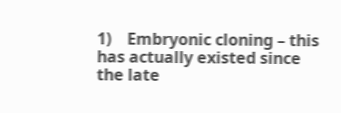1)    Embryonic cloning – this has actually existed since the late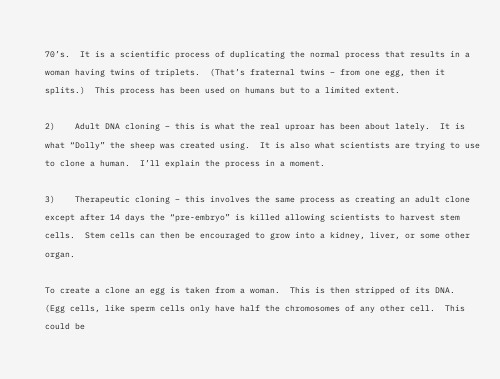70’s.  It is a scientific process of duplicating the normal process that results in a woman having twins of triplets.  (That’s fraternal twins – from one egg, then it splits.)  This process has been used on humans but to a limited extent.

2)    Adult DNA cloning – this is what the real uproar has been about lately.  It is what “Dolly” the sheep was created using.  It is also what scientists are trying to use to clone a human.  I’ll explain the process in a moment.

3)    Therapeutic cloning – this involves the same process as creating an adult clone except after 14 days the “pre-embryo” is killed allowing scientists to harvest stem cells.  Stem cells can then be encouraged to grow into a kidney, liver, or some other organ.

To create a clone an egg is taken from a woman.  This is then stripped of its DNA.  (Egg cells, like sperm cells only have half the chromosomes of any other cell.  This could be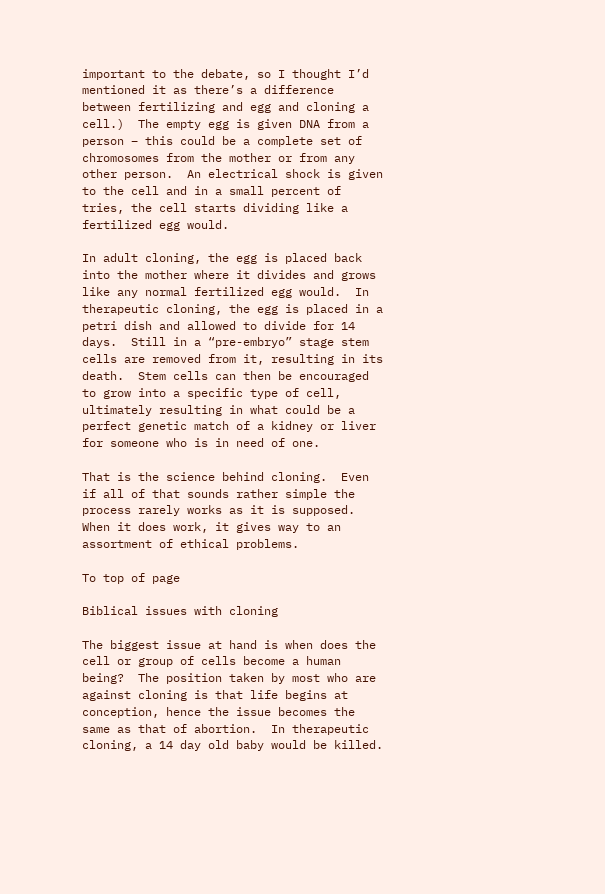important to the debate, so I thought I’d mentioned it as there’s a difference between fertilizing and egg and cloning a cell.)  The empty egg is given DNA from a person – this could be a complete set of chromosomes from the mother or from any other person.  An electrical shock is given to the cell and in a small percent of tries, the cell starts dividing like a fertilized egg would.

In adult cloning, the egg is placed back into the mother where it divides and grows like any normal fertilized egg would.  In therapeutic cloning, the egg is placed in a petri dish and allowed to divide for 14 days.  Still in a “pre-embryo” stage stem cells are removed from it, resulting in its death.  Stem cells can then be encouraged to grow into a specific type of cell, ultimately resulting in what could be a perfect genetic match of a kidney or liver for someone who is in need of one.

That is the science behind cloning.  Even if all of that sounds rather simple the process rarely works as it is supposed.  When it does work, it gives way to an assortment of ethical problems.

To top of page

Biblical issues with cloning

The biggest issue at hand is when does the cell or group of cells become a human being?  The position taken by most who are against cloning is that life begins at conception, hence the issue becomes the same as that of abortion.  In therapeutic cloning, a 14 day old baby would be killed.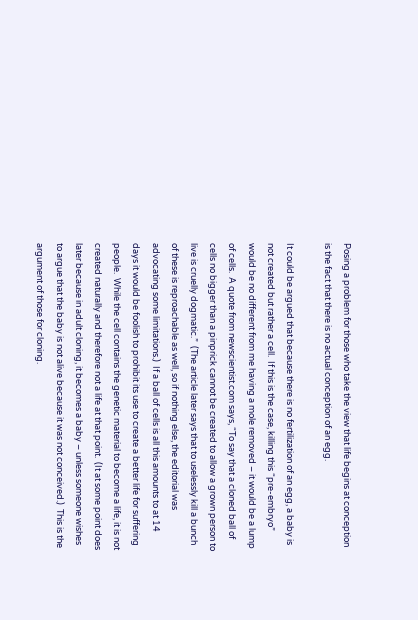Posing a problem for those who take the view that life begins at conception is the fact that there is no actual conception of an egg.

It could be argued that because there is no fertilization of an egg, a baby is not created but rather a cell.  If this is the case, killing this “pre-embryo” would be no different from me having a mole removed – it would be a lump of cells.  A quote from newscientist.com says, “To say that a cloned ball of cells no bigger than a pinprick cannot be created to allow a grown person to live is cruelly dogmatic.”  (The article later says that to uselessly kill a bunch of these is reproachable as well, so if nothing else, the editorial was advocating some limitations.)  If a ball of cells is all this amounts to at 14 days it would be foolish to prohibit its use to create a better life for suffering people.  While the cell contains the genetic material to become a life, it is not created naturally and therefore not a life at that point.  (It at some point does later because in adult cloning, it becomes a baby – unless someone wishes to argue that the baby is not alive because it was not conceived.)  This is the argument of those for cloning.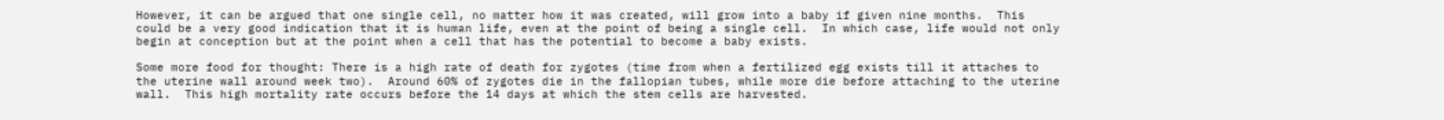However, it can be argued that one single cell, no matter how it was created, will grow into a baby if given nine months.  This could be a very good indication that it is human life, even at the point of being a single cell.  In which case, life would not only begin at conception but at the point when a cell that has the potential to become a baby exists.

Some more food for thought: There is a high rate of death for zygotes (time from when a fertilized egg exists till it attaches to the uterine wall around week two).  Around 60% of zygotes die in the fallopian tubes, while more die before attaching to the uterine wall.  This high mortality rate occurs before the 14 days at which the stem cells are harvested.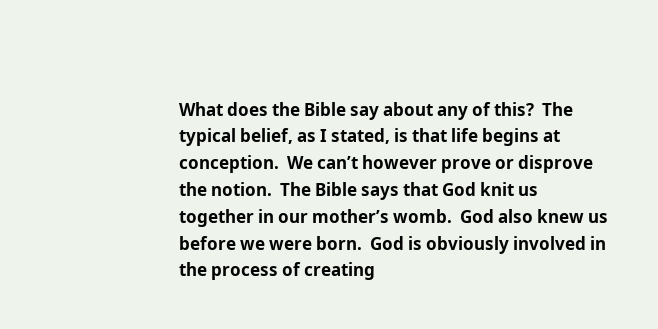What does the Bible say about any of this?  The typical belief, as I stated, is that life begins at conception.  We can’t however prove or disprove the notion.  The Bible says that God knit us together in our mother’s womb.  God also knew us before we were born.  God is obviously involved in the process of creating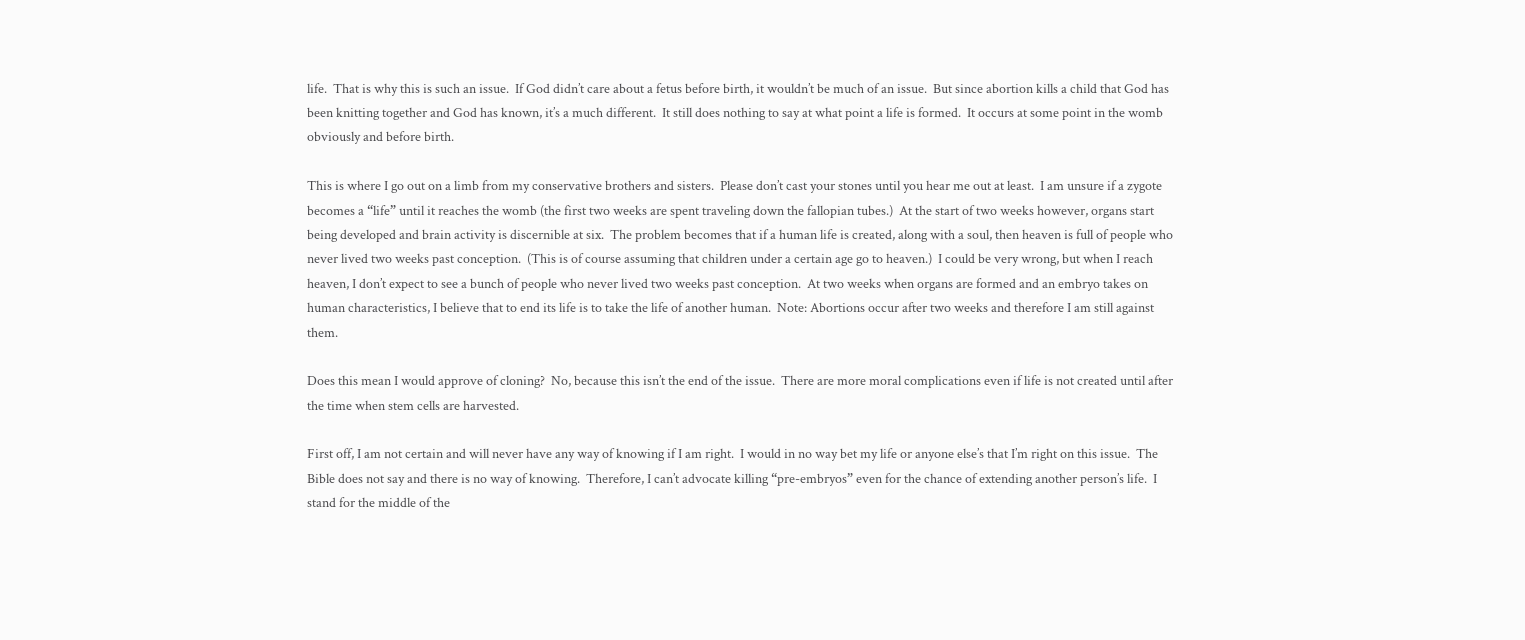life.  That is why this is such an issue.  If God didn’t care about a fetus before birth, it wouldn’t be much of an issue.  But since abortion kills a child that God has been knitting together and God has known, it’s a much different.  It still does nothing to say at what point a life is formed.  It occurs at some point in the womb obviously and before birth.

This is where I go out on a limb from my conservative brothers and sisters.  Please don’t cast your stones until you hear me out at least.  I am unsure if a zygote becomes a “life” until it reaches the womb (the first two weeks are spent traveling down the fallopian tubes.)  At the start of two weeks however, organs start being developed and brain activity is discernible at six.  The problem becomes that if a human life is created, along with a soul, then heaven is full of people who never lived two weeks past conception.  (This is of course assuming that children under a certain age go to heaven.)  I could be very wrong, but when I reach heaven, I don’t expect to see a bunch of people who never lived two weeks past conception.  At two weeks when organs are formed and an embryo takes on human characteristics, I believe that to end its life is to take the life of another human.  Note: Abortions occur after two weeks and therefore I am still against them.

Does this mean I would approve of cloning?  No, because this isn’t the end of the issue.  There are more moral complications even if life is not created until after the time when stem cells are harvested.

First off, I am not certain and will never have any way of knowing if I am right.  I would in no way bet my life or anyone else’s that I’m right on this issue.  The Bible does not say and there is no way of knowing.  Therefore, I can’t advocate killing “pre-embryos” even for the chance of extending another person’s life.  I stand for the middle of the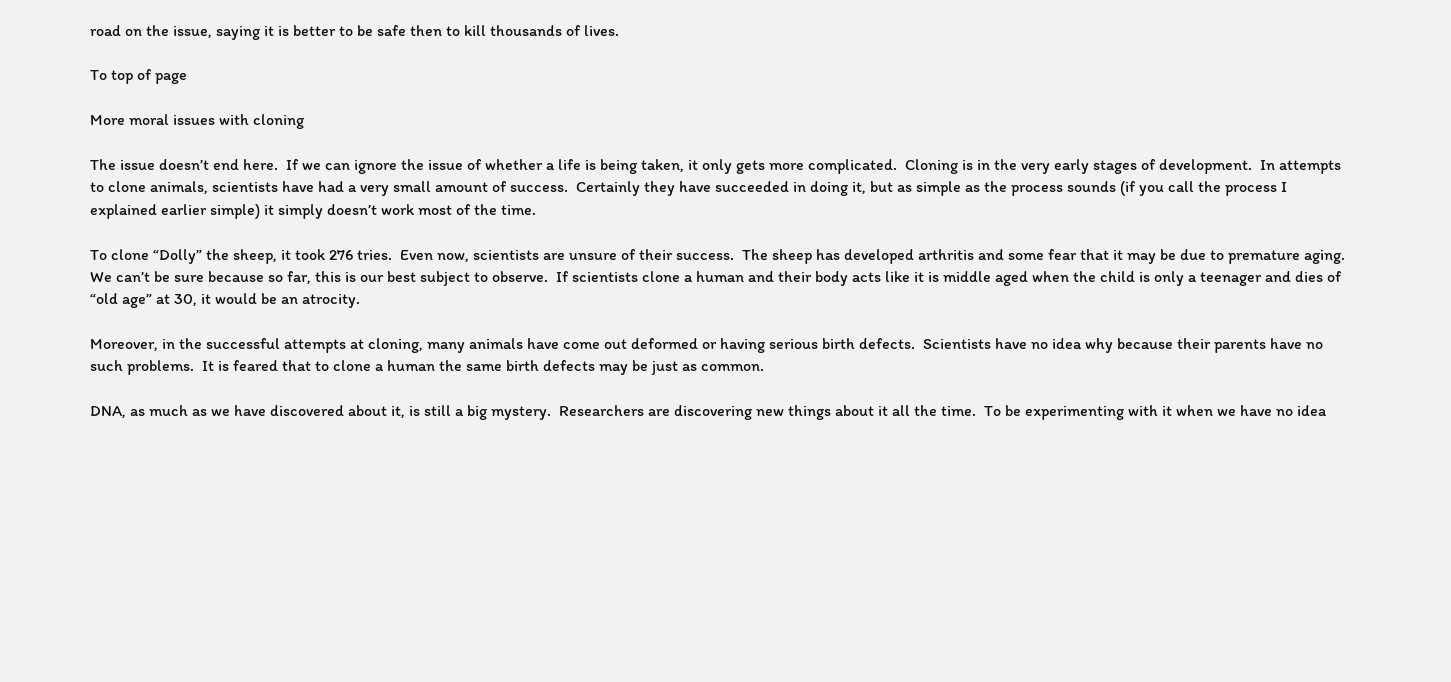road on the issue, saying it is better to be safe then to kill thousands of lives.

To top of page

More moral issues with cloning

The issue doesn’t end here.  If we can ignore the issue of whether a life is being taken, it only gets more complicated.  Cloning is in the very early stages of development.  In attempts to clone animals, scientists have had a very small amount of success.  Certainly they have succeeded in doing it, but as simple as the process sounds (if you call the process I explained earlier simple) it simply doesn’t work most of the time.

To clone “Dolly” the sheep, it took 276 tries.  Even now, scientists are unsure of their success.  The sheep has developed arthritis and some fear that it may be due to premature aging.  We can’t be sure because so far, this is our best subject to observe.  If scientists clone a human and their body acts like it is middle aged when the child is only a teenager and dies of “old age” at 30, it would be an atrocity.

Moreover, in the successful attempts at cloning, many animals have come out deformed or having serious birth defects.  Scientists have no idea why because their parents have no such problems.  It is feared that to clone a human the same birth defects may be just as common.

DNA, as much as we have discovered about it, is still a big mystery.  Researchers are discovering new things about it all the time.  To be experimenting with it when we have no idea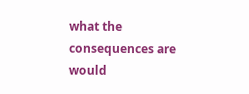what the consequences are would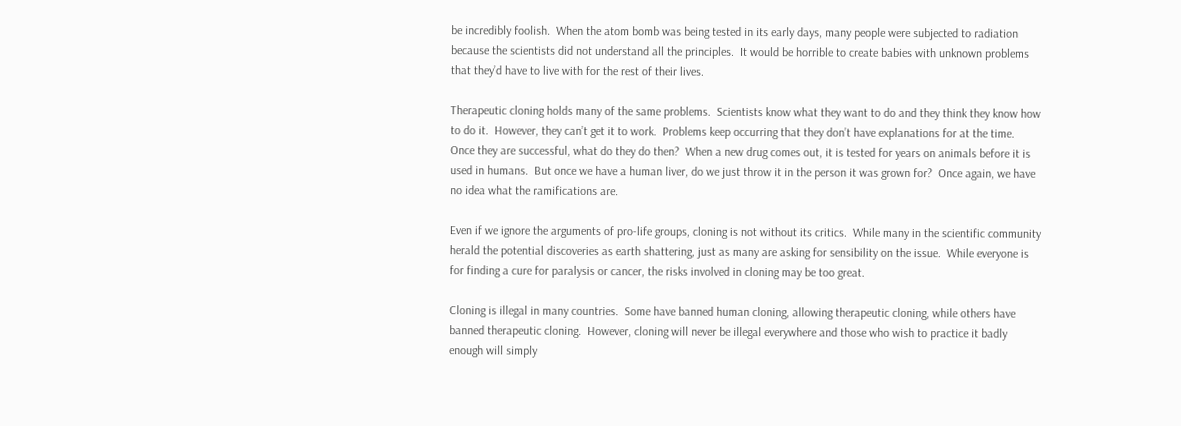be incredibly foolish.  When the atom bomb was being tested in its early days, many people were subjected to radiation because the scientists did not understand all the principles.  It would be horrible to create babies with unknown problems that they’d have to live with for the rest of their lives.

Therapeutic cloning holds many of the same problems.  Scientists know what they want to do and they think they know how to do it.  However, they can’t get it to work.  Problems keep occurring that they don’t have explanations for at the time.  Once they are successful, what do they do then?  When a new drug comes out, it is tested for years on animals before it is used in humans.  But once we have a human liver, do we just throw it in the person it was grown for?  Once again, we have no idea what the ramifications are.

Even if we ignore the arguments of pro-life groups, cloning is not without its critics.  While many in the scientific community herald the potential discoveries as earth shattering, just as many are asking for sensibility on the issue.  While everyone is for finding a cure for paralysis or cancer, the risks involved in cloning may be too great.

Cloning is illegal in many countries.  Some have banned human cloning, allowing therapeutic cloning, while others have banned therapeutic cloning.  However, cloning will never be illegal everywhere and those who wish to practice it badly enough will simply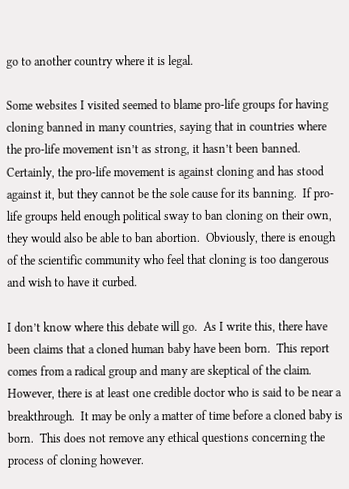go to another country where it is legal.

Some websites I visited seemed to blame pro-life groups for having cloning banned in many countries, saying that in countries where the pro-life movement isn’t as strong, it hasn’t been banned.  Certainly, the pro-life movement is against cloning and has stood against it, but they cannot be the sole cause for its banning.  If pro-life groups held enough political sway to ban cloning on their own, they would also be able to ban abortion.  Obviously, there is enough of the scientific community who feel that cloning is too dangerous and wish to have it curbed.

I don’t know where this debate will go.  As I write this, there have been claims that a cloned human baby have been born.  This report comes from a radical group and many are skeptical of the claim.  However, there is at least one credible doctor who is said to be near a breakthrough.  It may be only a matter of time before a cloned baby is born.  This does not remove any ethical questions concerning the process of cloning however.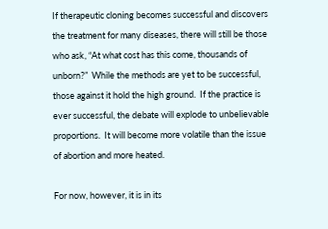If therapeutic cloning becomes successful and discovers the treatment for many diseases, there will still be those who ask, “At what cost has this come, thousands of unborn?”  While the methods are yet to be successful, those against it hold the high ground.  If the practice is ever successful, the debate will explode to unbelievable proportions.  It will become more volatile than the issue of abortion and more heated.

For now, however, it is in its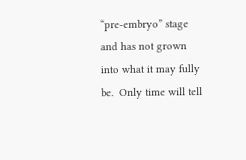“pre-embryo” stage and has not grown into what it may fully be.  Only time will tell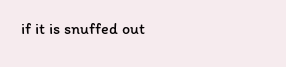if it is snuffed out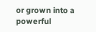or grown into a powerful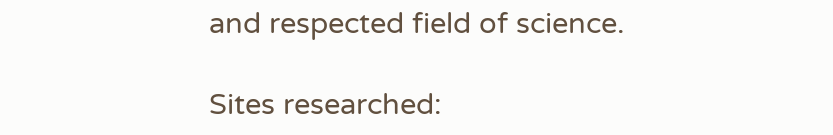and respected field of science.

Sites researched: